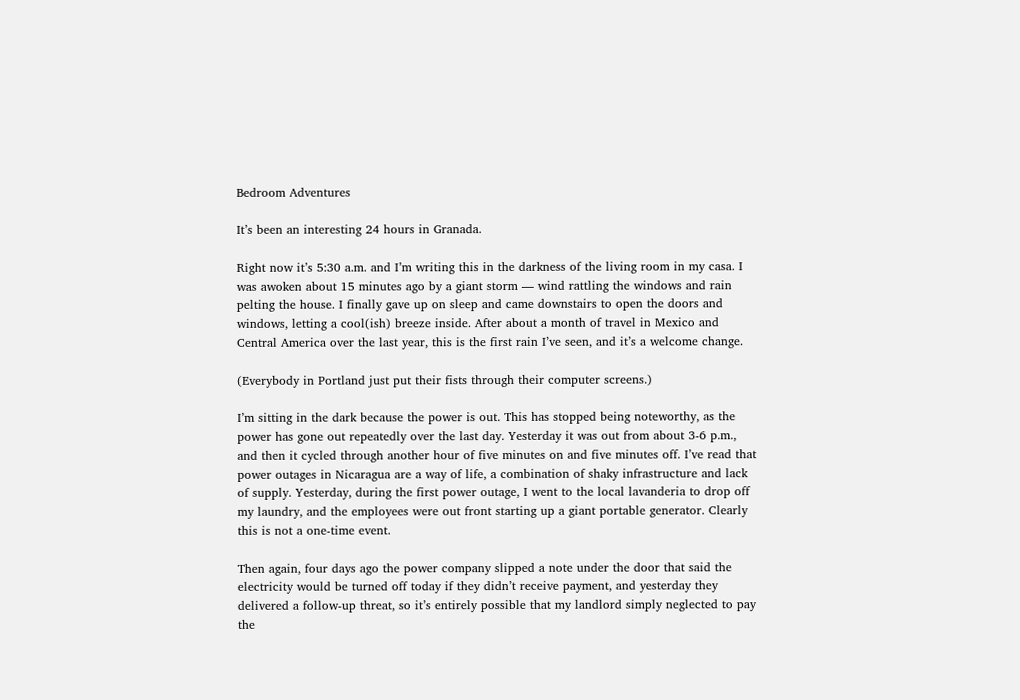Bedroom Adventures

It’s been an interesting 24 hours in Granada.

Right now it’s 5:30 a.m. and I’m writing this in the darkness of the living room in my casa. I was awoken about 15 minutes ago by a giant storm — wind rattling the windows and rain pelting the house. I finally gave up on sleep and came downstairs to open the doors and windows, letting a cool(ish) breeze inside. After about a month of travel in Mexico and Central America over the last year, this is the first rain I’ve seen, and it’s a welcome change.

(Everybody in Portland just put their fists through their computer screens.)

I’m sitting in the dark because the power is out. This has stopped being noteworthy, as the power has gone out repeatedly over the last day. Yesterday it was out from about 3-6 p.m., and then it cycled through another hour of five minutes on and five minutes off. I’ve read that power outages in Nicaragua are a way of life, a combination of shaky infrastructure and lack of supply. Yesterday, during the first power outage, I went to the local lavanderia to drop off my laundry, and the employees were out front starting up a giant portable generator. Clearly this is not a one-time event.

Then again, four days ago the power company slipped a note under the door that said the electricity would be turned off today if they didn’t receive payment, and yesterday they delivered a follow-up threat, so it’s entirely possible that my landlord simply neglected to pay the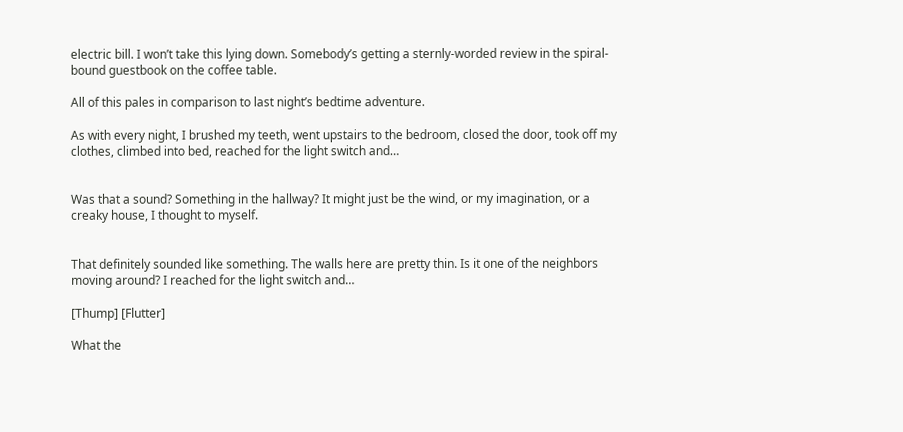electric bill. I won’t take this lying down. Somebody’s getting a sternly-worded review in the spiral-bound guestbook on the coffee table.

All of this pales in comparison to last night’s bedtime adventure.

As with every night, I brushed my teeth, went upstairs to the bedroom, closed the door, took off my clothes, climbed into bed, reached for the light switch and…


Was that a sound? Something in the hallway? It might just be the wind, or my imagination, or a creaky house, I thought to myself.


That definitely sounded like something. The walls here are pretty thin. Is it one of the neighbors moving around? I reached for the light switch and…

[Thump] [Flutter]

What the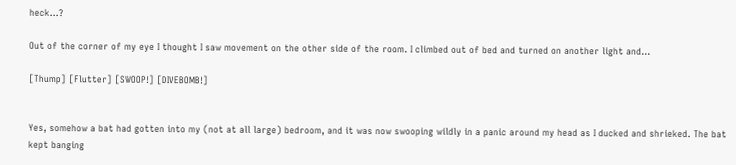heck…?

Out of the corner of my eye I thought I saw movement on the other side of the room. I climbed out of bed and turned on another light and…

[Thump] [Flutter] [SWOOP!] [DIVEBOMB!]


Yes, somehow a bat had gotten into my (not at all large) bedroom, and it was now swooping wildly in a panic around my head as I ducked and shrieked. The bat kept banging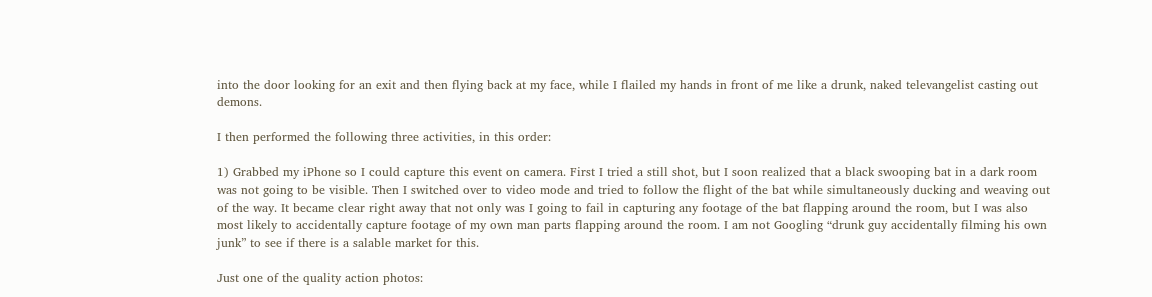into the door looking for an exit and then flying back at my face, while I flailed my hands in front of me like a drunk, naked televangelist casting out demons.

I then performed the following three activities, in this order:

1) Grabbed my iPhone so I could capture this event on camera. First I tried a still shot, but I soon realized that a black swooping bat in a dark room was not going to be visible. Then I switched over to video mode and tried to follow the flight of the bat while simultaneously ducking and weaving out of the way. It became clear right away that not only was I going to fail in capturing any footage of the bat flapping around the room, but I was also most likely to accidentally capture footage of my own man parts flapping around the room. I am not Googling “drunk guy accidentally filming his own junk” to see if there is a salable market for this.

Just one of the quality action photos: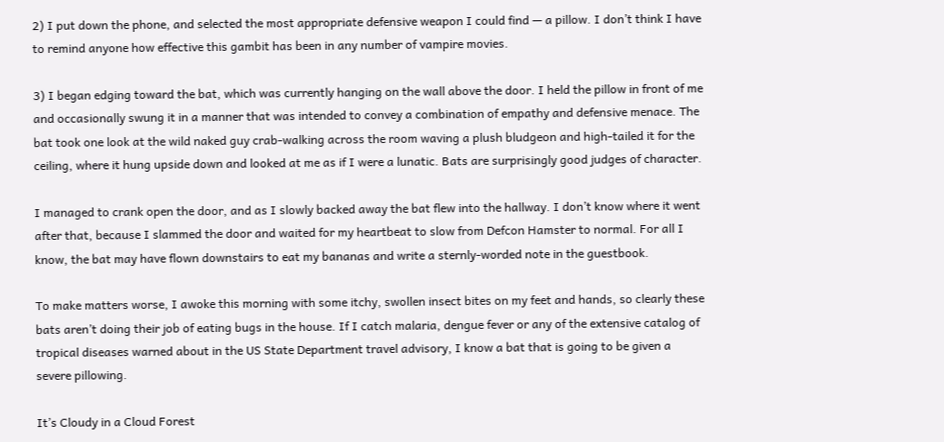2) I put down the phone, and selected the most appropriate defensive weapon I could find — a pillow. I don’t think I have to remind anyone how effective this gambit has been in any number of vampire movies.

3) I began edging toward the bat, which was currently hanging on the wall above the door. I held the pillow in front of me and occasionally swung it in a manner that was intended to convey a combination of empathy and defensive menace. The bat took one look at the wild naked guy crab-walking across the room waving a plush bludgeon and high-tailed it for the ceiling, where it hung upside down and looked at me as if I were a lunatic. Bats are surprisingly good judges of character.

I managed to crank open the door, and as I slowly backed away the bat flew into the hallway. I don’t know where it went after that, because I slammed the door and waited for my heartbeat to slow from Defcon Hamster to normal. For all I know, the bat may have flown downstairs to eat my bananas and write a sternly-worded note in the guestbook.

To make matters worse, I awoke this morning with some itchy, swollen insect bites on my feet and hands, so clearly these bats aren’t doing their job of eating bugs in the house. If I catch malaria, dengue fever or any of the extensive catalog of tropical diseases warned about in the US State Department travel advisory, I know a bat that is going to be given a severe pillowing.

It’s Cloudy in a Cloud Forest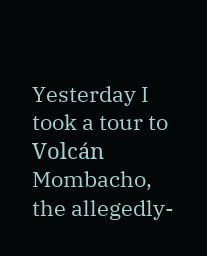Yesterday I took a tour to Volcán Mombacho, the allegedly-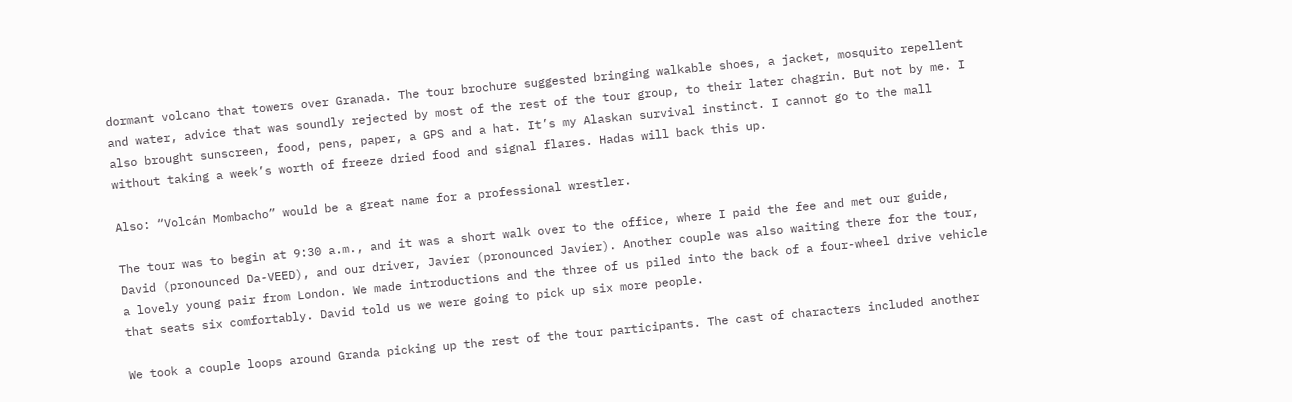dormant volcano that towers over Granada. The tour brochure suggested bringing walkable shoes, a jacket, mosquito repellent and water, advice that was soundly rejected by most of the rest of the tour group, to their later chagrin. But not by me. I also brought sunscreen, food, pens, paper, a GPS and a hat. It’s my Alaskan survival instinct. I cannot go to the mall without taking a week’s worth of freeze dried food and signal flares. Hadas will back this up.

Also: “Volcán Mombacho” would be a great name for a professional wrestler.

The tour was to begin at 9:30 a.m., and it was a short walk over to the office, where I paid the fee and met our guide, David (pronounced Da-VEED), and our driver, Javíer (pronounced Javíer). Another couple was also waiting there for the tour, a lovely young pair from London. We made introductions and the three of us piled into the back of a four-wheel drive vehicle that seats six comfortably. David told us we were going to pick up six more people.

We took a couple loops around Granda picking up the rest of the tour participants. The cast of characters included another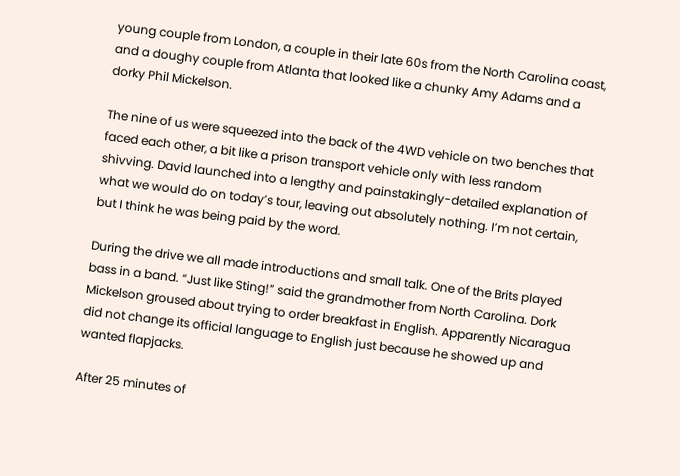young couple from London, a couple in their late 60s from the North Carolina coast, and a doughy couple from Atlanta that looked like a chunky Amy Adams and a dorky Phil Mickelson.

The nine of us were squeezed into the back of the 4WD vehicle on two benches that faced each other, a bit like a prison transport vehicle only with less random shivving. David launched into a lengthy and painstakingly-detailed explanation of what we would do on today’s tour, leaving out absolutely nothing. I’m not certain, but I think he was being paid by the word.

During the drive we all made introductions and small talk. One of the Brits played bass in a band. “Just like Sting!” said the grandmother from North Carolina. Dork Mickelson groused about trying to order breakfast in English. Apparently Nicaragua did not change its official language to English just because he showed up and wanted flapjacks.

After 25 minutes of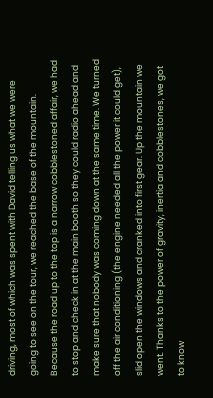driving, most of which was spent with David telling us what we were going to see on the tour, we reached the base of the mountain. Because the road up to the top is a narrow cobblestoned affair, we had to stop and check in at the main booth so they could radio ahead and make sure that nobody was coming down at the same time. We turned off the air conditioning (the engine needed all the power it could get), slid open the windows and cranked into first gear. Up the mountain we went. Thanks to the power of gravity, inertia and cobblestones, we got to know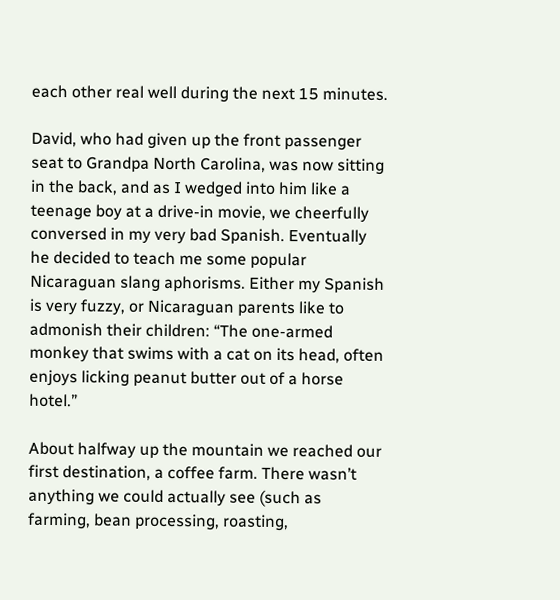each other real well during the next 15 minutes.

David, who had given up the front passenger seat to Grandpa North Carolina, was now sitting in the back, and as I wedged into him like a teenage boy at a drive-in movie, we cheerfully conversed in my very bad Spanish. Eventually he decided to teach me some popular Nicaraguan slang aphorisms. Either my Spanish is very fuzzy, or Nicaraguan parents like to admonish their children: “The one-armed monkey that swims with a cat on its head, often enjoys licking peanut butter out of a horse hotel.”

About halfway up the mountain we reached our first destination, a coffee farm. There wasn’t anything we could actually see (such as farming, bean processing, roasting,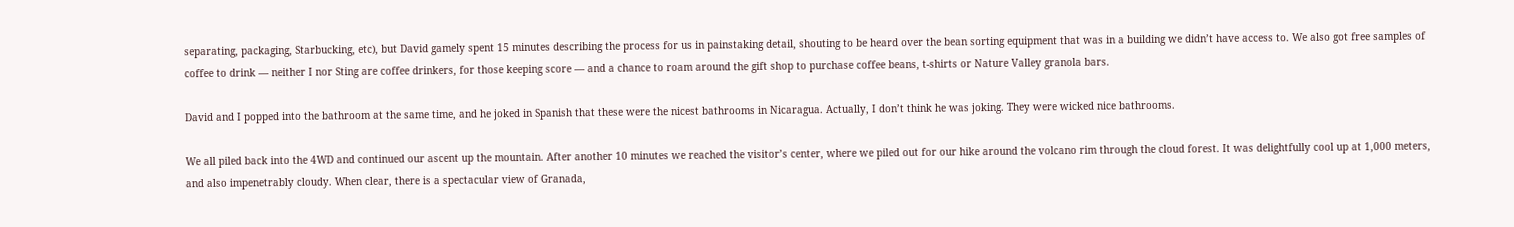separating, packaging, Starbucking, etc), but David gamely spent 15 minutes describing the process for us in painstaking detail, shouting to be heard over the bean sorting equipment that was in a building we didn’t have access to. We also got free samples of coffee to drink — neither I nor Sting are coffee drinkers, for those keeping score — and a chance to roam around the gift shop to purchase coffee beans, t-shirts or Nature Valley granola bars.

David and I popped into the bathroom at the same time, and he joked in Spanish that these were the nicest bathrooms in Nicaragua. Actually, I don’t think he was joking. They were wicked nice bathrooms.

We all piled back into the 4WD and continued our ascent up the mountain. After another 10 minutes we reached the visitor’s center, where we piled out for our hike around the volcano rim through the cloud forest. It was delightfully cool up at 1,000 meters, and also impenetrably cloudy. When clear, there is a spectacular view of Granada,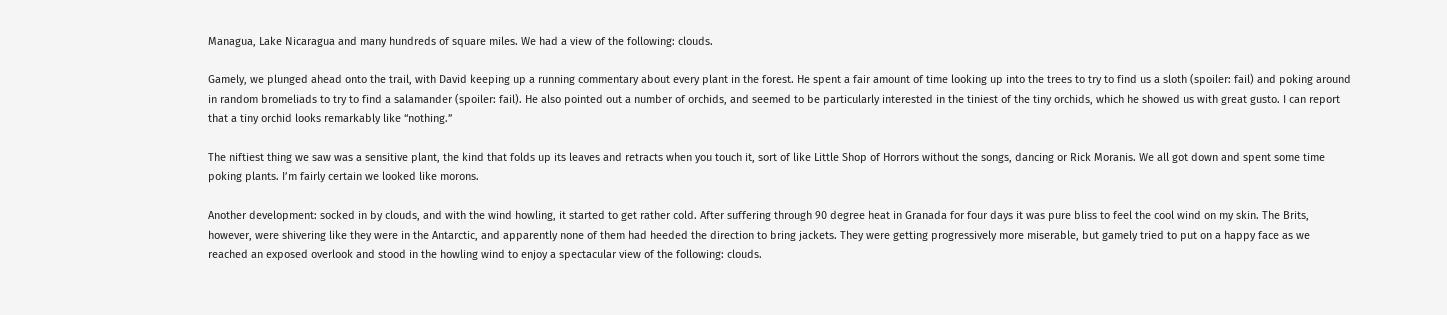Managua, Lake Nicaragua and many hundreds of square miles. We had a view of the following: clouds.

Gamely, we plunged ahead onto the trail, with David keeping up a running commentary about every plant in the forest. He spent a fair amount of time looking up into the trees to try to find us a sloth (spoiler: fail) and poking around in random bromeliads to try to find a salamander (spoiler: fail). He also pointed out a number of orchids, and seemed to be particularly interested in the tiniest of the tiny orchids, which he showed us with great gusto. I can report that a tiny orchid looks remarkably like “nothing.”

The niftiest thing we saw was a sensitive plant, the kind that folds up its leaves and retracts when you touch it, sort of like Little Shop of Horrors without the songs, dancing or Rick Moranis. We all got down and spent some time poking plants. I’m fairly certain we looked like morons.

Another development: socked in by clouds, and with the wind howling, it started to get rather cold. After suffering through 90 degree heat in Granada for four days it was pure bliss to feel the cool wind on my skin. The Brits, however, were shivering like they were in the Antarctic, and apparently none of them had heeded the direction to bring jackets. They were getting progressively more miserable, but gamely tried to put on a happy face as we reached an exposed overlook and stood in the howling wind to enjoy a spectacular view of the following: clouds.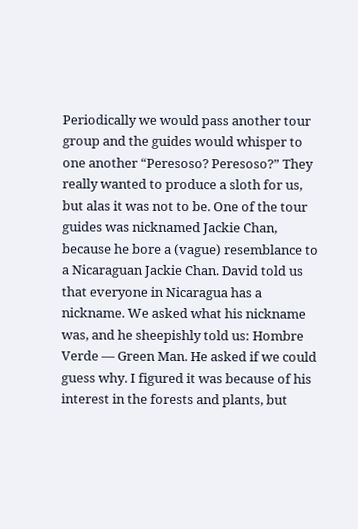Periodically we would pass another tour group and the guides would whisper to one another “Peresoso? Peresoso?” They really wanted to produce a sloth for us, but alas it was not to be. One of the tour guides was nicknamed Jackie Chan, because he bore a (vague) resemblance to a Nicaraguan Jackie Chan. David told us that everyone in Nicaragua has a nickname. We asked what his nickname was, and he sheepishly told us: Hombre Verde — Green Man. He asked if we could guess why. I figured it was because of his interest in the forests and plants, but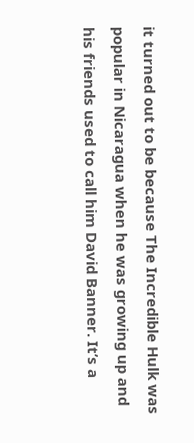it turned out to be because The Incredible Hulk was popular in Nicaragua when he was growing up and his friends used to call him David Banner. It’s a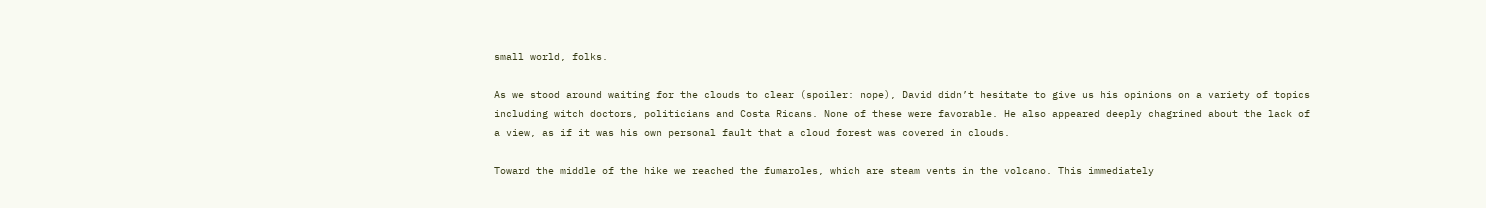small world, folks.

As we stood around waiting for the clouds to clear (spoiler: nope), David didn’t hesitate to give us his opinions on a variety of topics including witch doctors, politicians and Costa Ricans. None of these were favorable. He also appeared deeply chagrined about the lack of a view, as if it was his own personal fault that a cloud forest was covered in clouds.

Toward the middle of the hike we reached the fumaroles, which are steam vents in the volcano. This immediately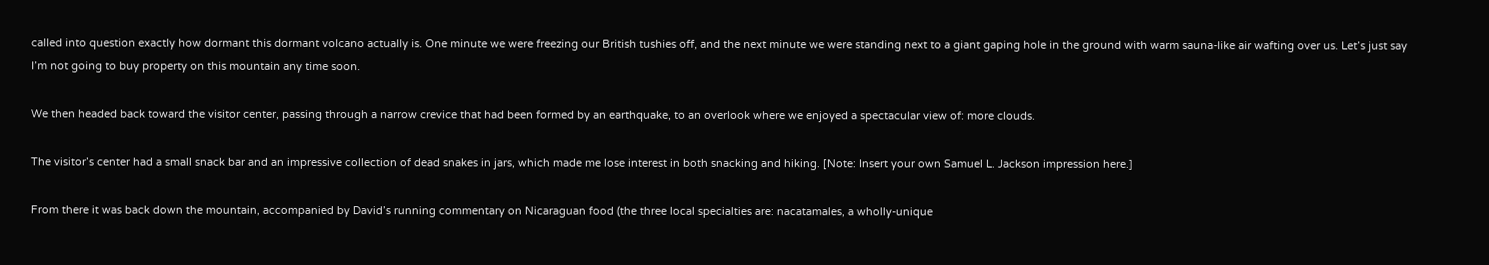called into question exactly how dormant this dormant volcano actually is. One minute we were freezing our British tushies off, and the next minute we were standing next to a giant gaping hole in the ground with warm sauna-like air wafting over us. Let’s just say I’m not going to buy property on this mountain any time soon.

We then headed back toward the visitor center, passing through a narrow crevice that had been formed by an earthquake, to an overlook where we enjoyed a spectacular view of: more clouds.

The visitor’s center had a small snack bar and an impressive collection of dead snakes in jars, which made me lose interest in both snacking and hiking. [Note: Insert your own Samuel L. Jackson impression here.]

From there it was back down the mountain, accompanied by David’s running commentary on Nicaraguan food (the three local specialties are: nacatamales, a wholly-unique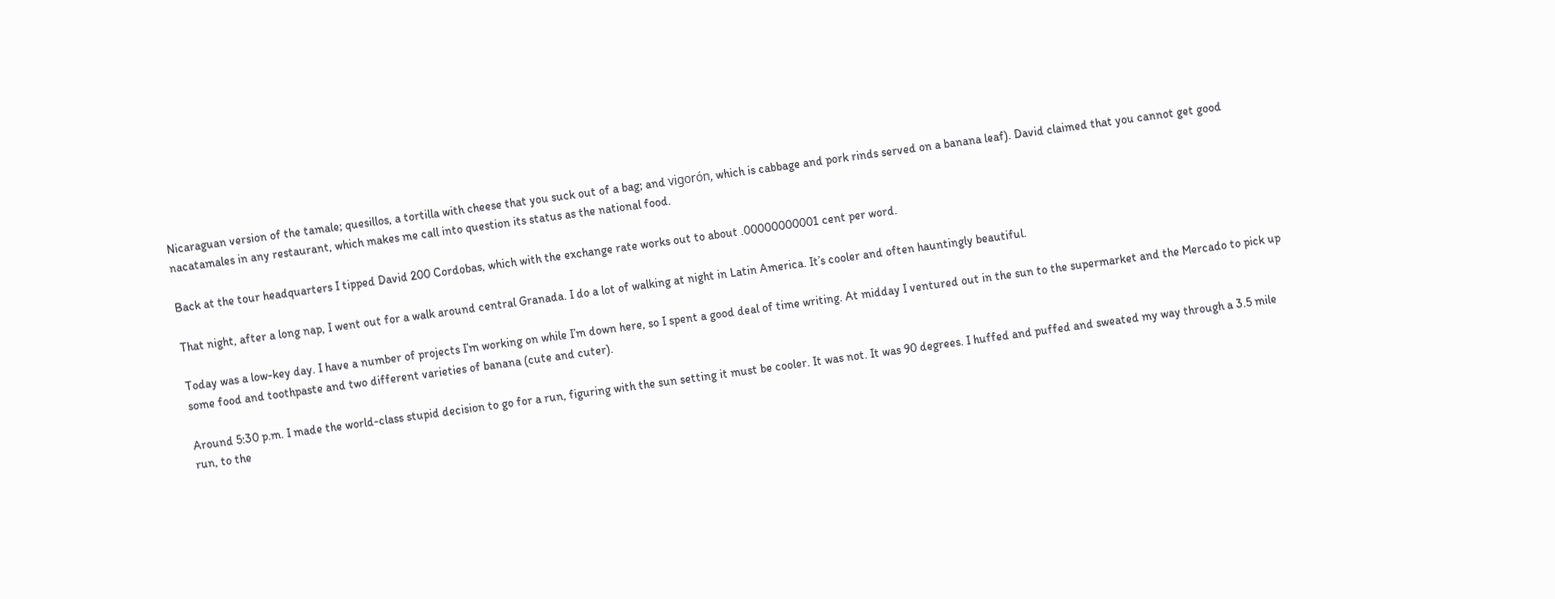Nicaraguan version of the tamale; quesillos, a tortilla with cheese that you suck out of a bag; and vigorón, which is cabbage and pork rinds served on a banana leaf). David claimed that you cannot get good nacatamales in any restaurant, which makes me call into question its status as the national food.

Back at the tour headquarters I tipped David 200 Cordobas, which with the exchange rate works out to about .00000000001 cent per word.

That night, after a long nap, I went out for a walk around central Granada. I do a lot of walking at night in Latin America. It’s cooler and often hauntingly beautiful.

Today was a low-key day. I have a number of projects I’m working on while I’m down here, so I spent a good deal of time writing. At midday I ventured out in the sun to the supermarket and the Mercado to pick up some food and toothpaste and two different varieties of banana (cute and cuter).

Around 5:30 p.m. I made the world-class stupid decision to go for a run, figuring with the sun setting it must be cooler. It was not. It was 90 degrees. I huffed and puffed and sweated my way through a 3.5 mile run, to the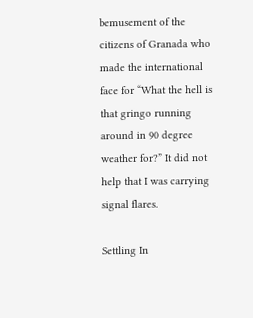bemusement of the citizens of Granada who made the international face for “What the hell is that gringo running around in 90 degree weather for?” It did not help that I was carrying signal flares.

Settling In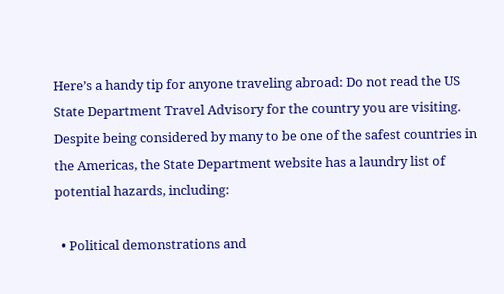Here’s a handy tip for anyone traveling abroad: Do not read the US State Department Travel Advisory for the country you are visiting. Despite being considered by many to be one of the safest countries in the Americas, the State Department website has a laundry list of potential hazards, including:

  • Political demonstrations and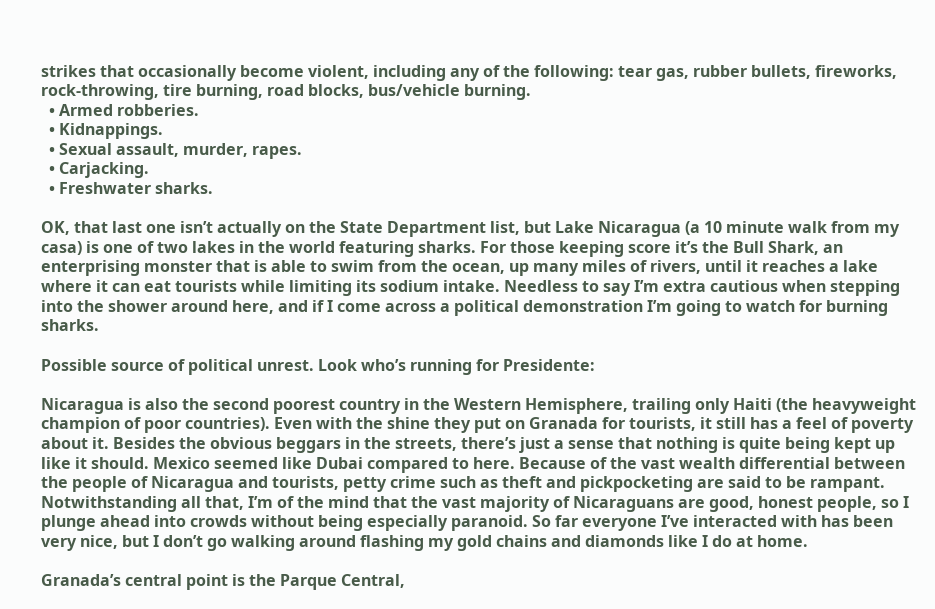strikes that occasionally become violent, including any of the following: tear gas, rubber bullets, fireworks, rock-throwing, tire burning, road blocks, bus/vehicle burning.
  • Armed robberies.
  • Kidnappings.
  • Sexual assault, murder, rapes.
  • Carjacking.
  • Freshwater sharks.

OK, that last one isn’t actually on the State Department list, but Lake Nicaragua (a 10 minute walk from my casa) is one of two lakes in the world featuring sharks. For those keeping score it’s the Bull Shark, an enterprising monster that is able to swim from the ocean, up many miles of rivers, until it reaches a lake where it can eat tourists while limiting its sodium intake. Needless to say I’m extra cautious when stepping into the shower around here, and if I come across a political demonstration I’m going to watch for burning sharks.

Possible source of political unrest. Look who’s running for Presidente:

Nicaragua is also the second poorest country in the Western Hemisphere, trailing only Haiti (the heavyweight champion of poor countries). Even with the shine they put on Granada for tourists, it still has a feel of poverty about it. Besides the obvious beggars in the streets, there’s just a sense that nothing is quite being kept up like it should. Mexico seemed like Dubai compared to here. Because of the vast wealth differential between the people of Nicaragua and tourists, petty crime such as theft and pickpocketing are said to be rampant. Notwithstanding all that, I’m of the mind that the vast majority of Nicaraguans are good, honest people, so I plunge ahead into crowds without being especially paranoid. So far everyone I’ve interacted with has been very nice, but I don’t go walking around flashing my gold chains and diamonds like I do at home.

Granada’s central point is the Parque Central,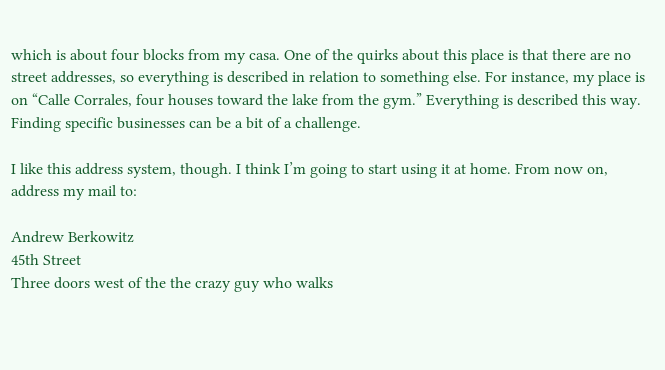which is about four blocks from my casa. One of the quirks about this place is that there are no street addresses, so everything is described in relation to something else. For instance, my place is on “Calle Corrales, four houses toward the lake from the gym.” Everything is described this way. Finding specific businesses can be a bit of a challenge.

I like this address system, though. I think I’m going to start using it at home. From now on, address my mail to:

Andrew Berkowitz
45th Street
Three doors west of the the crazy guy who walks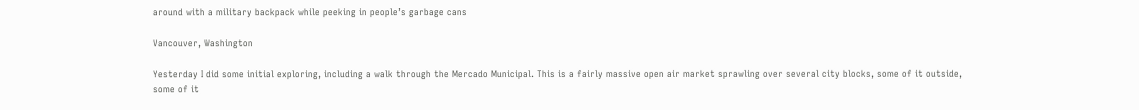around with a military backpack while peeking in people’s garbage cans

Vancouver, Washington

Yesterday I did some initial exploring, including a walk through the Mercado Municipal. This is a fairly massive open air market sprawling over several city blocks, some of it outside, some of it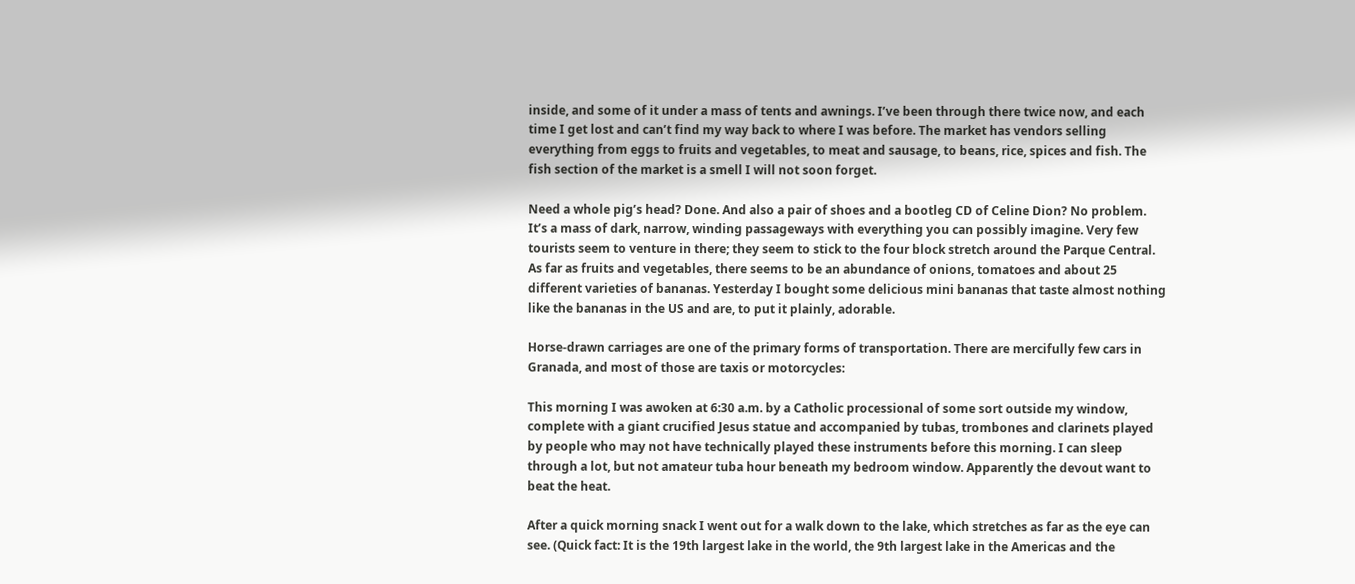inside, and some of it under a mass of tents and awnings. I’ve been through there twice now, and each time I get lost and can’t find my way back to where I was before. The market has vendors selling everything from eggs to fruits and vegetables, to meat and sausage, to beans, rice, spices and fish. The fish section of the market is a smell I will not soon forget.

Need a whole pig’s head? Done. And also a pair of shoes and a bootleg CD of Celine Dion? No problem. It’s a mass of dark, narrow, winding passageways with everything you can possibly imagine. Very few tourists seem to venture in there; they seem to stick to the four block stretch around the Parque Central. As far as fruits and vegetables, there seems to be an abundance of onions, tomatoes and about 25 different varieties of bananas. Yesterday I bought some delicious mini bananas that taste almost nothing like the bananas in the US and are, to put it plainly, adorable.

Horse-drawn carriages are one of the primary forms of transportation. There are mercifully few cars in Granada, and most of those are taxis or motorcycles:

This morning I was awoken at 6:30 a.m. by a Catholic processional of some sort outside my window, complete with a giant crucified Jesus statue and accompanied by tubas, trombones and clarinets played by people who may not have technically played these instruments before this morning. I can sleep through a lot, but not amateur tuba hour beneath my bedroom window. Apparently the devout want to beat the heat.

After a quick morning snack I went out for a walk down to the lake, which stretches as far as the eye can see. (Quick fact: It is the 19th largest lake in the world, the 9th largest lake in the Americas and the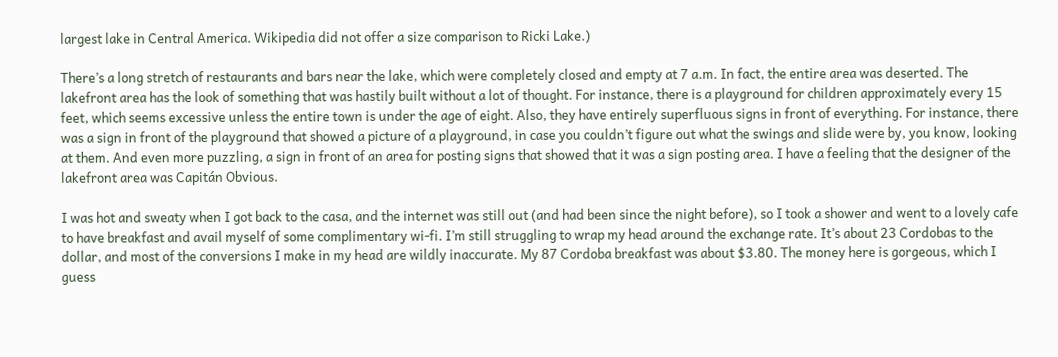largest lake in Central America. Wikipedia did not offer a size comparison to Ricki Lake.)

There’s a long stretch of restaurants and bars near the lake, which were completely closed and empty at 7 a.m. In fact, the entire area was deserted. The lakefront area has the look of something that was hastily built without a lot of thought. For instance, there is a playground for children approximately every 15 feet, which seems excessive unless the entire town is under the age of eight. Also, they have entirely superfluous signs in front of everything. For instance, there was a sign in front of the playground that showed a picture of a playground, in case you couldn’t figure out what the swings and slide were by, you know, looking at them. And even more puzzling, a sign in front of an area for posting signs that showed that it was a sign posting area. I have a feeling that the designer of the lakefront area was Capitán Obvious.

I was hot and sweaty when I got back to the casa, and the internet was still out (and had been since the night before), so I took a shower and went to a lovely cafe to have breakfast and avail myself of some complimentary wi-fi. I’m still struggling to wrap my head around the exchange rate. It’s about 23 Cordobas to the dollar, and most of the conversions I make in my head are wildly inaccurate. My 87 Cordoba breakfast was about $3.80. The money here is gorgeous, which I guess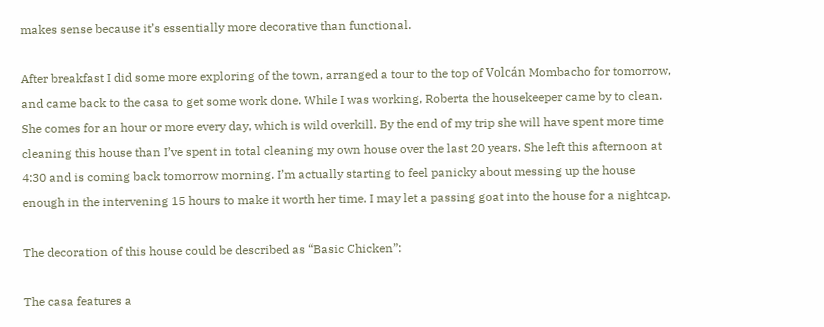makes sense because it’s essentially more decorative than functional.

After breakfast I did some more exploring of the town, arranged a tour to the top of Volcán Mombacho for tomorrow, and came back to the casa to get some work done. While I was working, Roberta the housekeeper came by to clean. She comes for an hour or more every day, which is wild overkill. By the end of my trip she will have spent more time cleaning this house than I’ve spent in total cleaning my own house over the last 20 years. She left this afternoon at 4:30 and is coming back tomorrow morning. I’m actually starting to feel panicky about messing up the house enough in the intervening 15 hours to make it worth her time. I may let a passing goat into the house for a nightcap.

The decoration of this house could be described as “Basic Chicken”:

The casa features a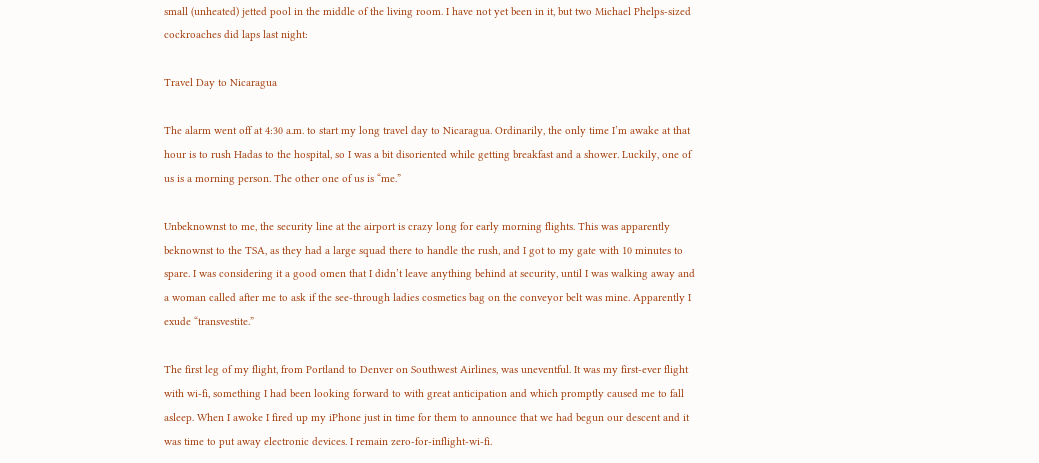small (unheated) jetted pool in the middle of the living room. I have not yet been in it, but two Michael Phelps-sized cockroaches did laps last night:

Travel Day to Nicaragua

The alarm went off at 4:30 a.m. to start my long travel day to Nicaragua. Ordinarily, the only time I’m awake at that hour is to rush Hadas to the hospital, so I was a bit disoriented while getting breakfast and a shower. Luckily, one of us is a morning person. The other one of us is “me.”

Unbeknownst to me, the security line at the airport is crazy long for early morning flights. This was apparently beknownst to the TSA, as they had a large squad there to handle the rush, and I got to my gate with 10 minutes to spare. I was considering it a good omen that I didn’t leave anything behind at security, until I was walking away and a woman called after me to ask if the see-through ladies cosmetics bag on the conveyor belt was mine. Apparently I exude “transvestite.”

The first leg of my flight, from Portland to Denver on Southwest Airlines, was uneventful. It was my first-ever flight with wi-fi, something I had been looking forward to with great anticipation and which promptly caused me to fall asleep. When I awoke I fired up my iPhone just in time for them to announce that we had begun our descent and it was time to put away electronic devices. I remain zero-for-inflight-wi-fi.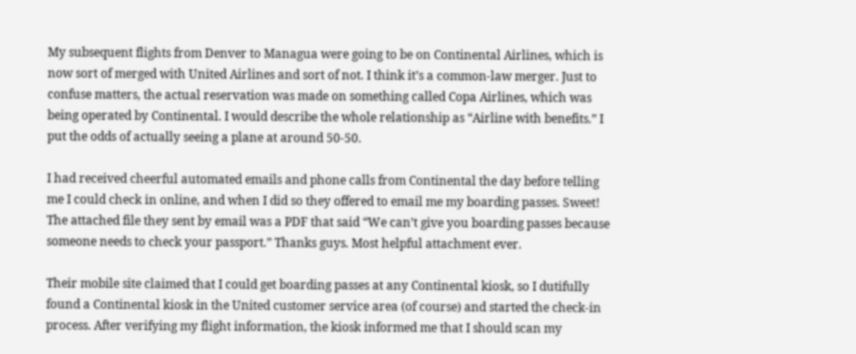My subsequent flights from Denver to Managua were going to be on Continental Airlines, which is now sort of merged with United Airlines and sort of not. I think it’s a common-law merger. Just to confuse matters, the actual reservation was made on something called Copa Airlines, which was being operated by Continental. I would describe the whole relationship as “Airline with benefits.” I put the odds of actually seeing a plane at around 50-50.

I had received cheerful automated emails and phone calls from Continental the day before telling me I could check in online, and when I did so they offered to email me my boarding passes. Sweet! The attached file they sent by email was a PDF that said “We can’t give you boarding passes because someone needs to check your passport.” Thanks guys. Most helpful attachment ever.

Their mobile site claimed that I could get boarding passes at any Continental kiosk, so I dutifully found a Continental kiosk in the United customer service area (of course) and started the check-in process. After verifying my flight information, the kiosk informed me that I should scan my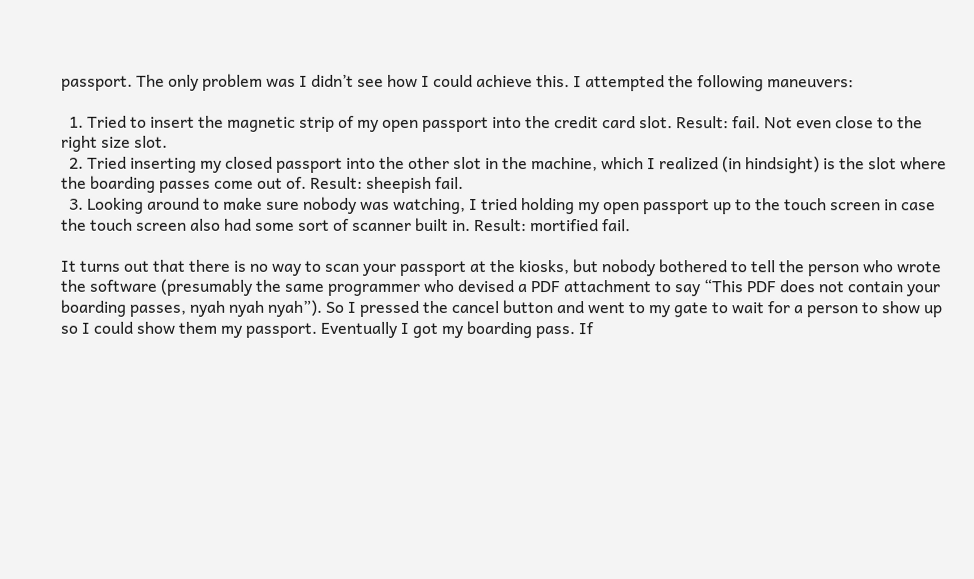passport. The only problem was I didn’t see how I could achieve this. I attempted the following maneuvers:

  1. Tried to insert the magnetic strip of my open passport into the credit card slot. Result: fail. Not even close to the right size slot.
  2. Tried inserting my closed passport into the other slot in the machine, which I realized (in hindsight) is the slot where the boarding passes come out of. Result: sheepish fail.
  3. Looking around to make sure nobody was watching, I tried holding my open passport up to the touch screen in case the touch screen also had some sort of scanner built in. Result: mortified fail.

It turns out that there is no way to scan your passport at the kiosks, but nobody bothered to tell the person who wrote the software (presumably the same programmer who devised a PDF attachment to say “This PDF does not contain your boarding passes, nyah nyah nyah”). So I pressed the cancel button and went to my gate to wait for a person to show up so I could show them my passport. Eventually I got my boarding pass. If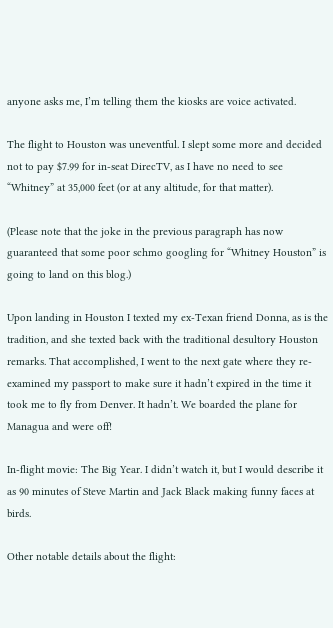anyone asks me, I’m telling them the kiosks are voice activated.

The flight to Houston was uneventful. I slept some more and decided not to pay $7.99 for in-seat DirecTV, as I have no need to see “Whitney” at 35,000 feet (or at any altitude, for that matter).

(Please note that the joke in the previous paragraph has now guaranteed that some poor schmo googling for “Whitney Houston” is going to land on this blog.)

Upon landing in Houston I texted my ex-Texan friend Donna, as is the tradition, and she texted back with the traditional desultory Houston remarks. That accomplished, I went to the next gate where they re-examined my passport to make sure it hadn’t expired in the time it took me to fly from Denver. It hadn’t. We boarded the plane for Managua and were off!

In-flight movie: The Big Year. I didn’t watch it, but I would describe it as 90 minutes of Steve Martin and Jack Black making funny faces at birds.

Other notable details about the flight: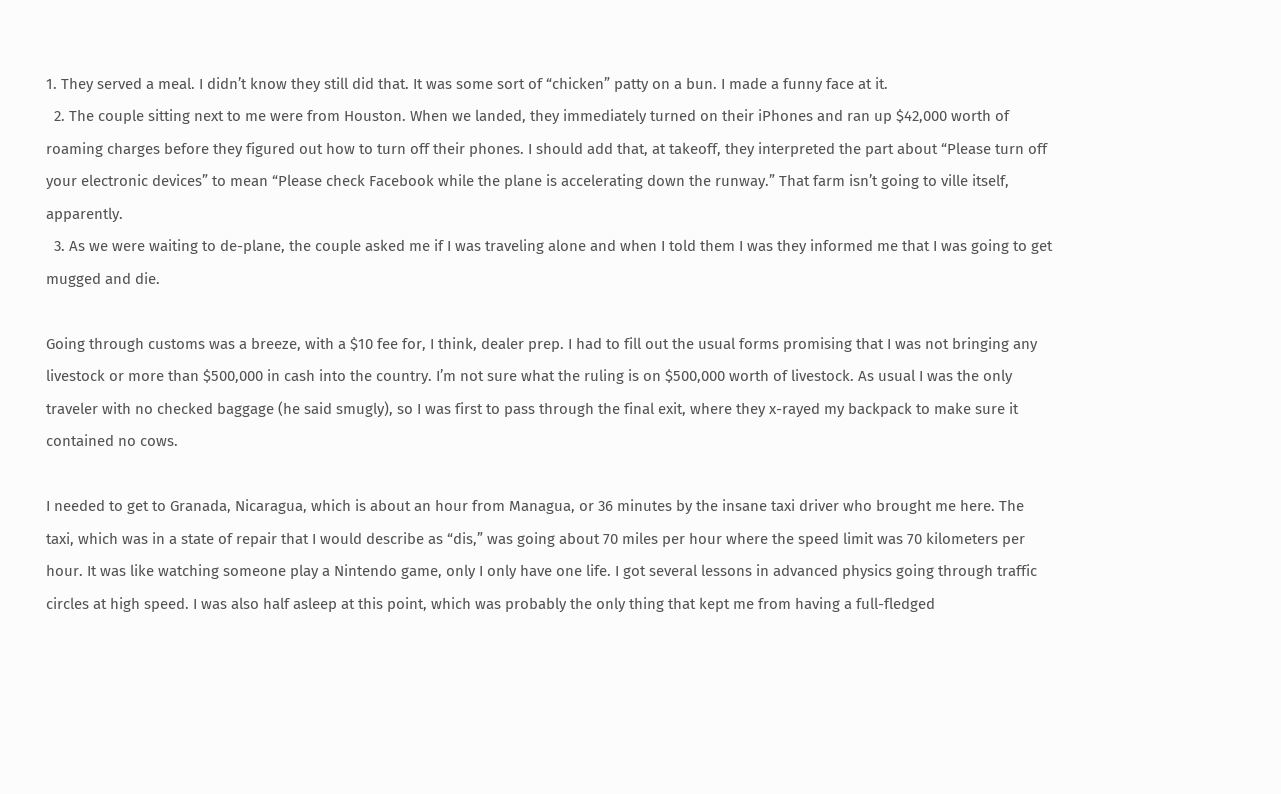1. They served a meal. I didn’t know they still did that. It was some sort of “chicken” patty on a bun. I made a funny face at it.
  2. The couple sitting next to me were from Houston. When we landed, they immediately turned on their iPhones and ran up $42,000 worth of roaming charges before they figured out how to turn off their phones. I should add that, at takeoff, they interpreted the part about “Please turn off your electronic devices” to mean “Please check Facebook while the plane is accelerating down the runway.” That farm isn’t going to ville itself, apparently.
  3. As we were waiting to de-plane, the couple asked me if I was traveling alone and when I told them I was they informed me that I was going to get mugged and die.

Going through customs was a breeze, with a $10 fee for, I think, dealer prep. I had to fill out the usual forms promising that I was not bringing any livestock or more than $500,000 in cash into the country. I’m not sure what the ruling is on $500,000 worth of livestock. As usual I was the only traveler with no checked baggage (he said smugly), so I was first to pass through the final exit, where they x-rayed my backpack to make sure it contained no cows.

I needed to get to Granada, Nicaragua, which is about an hour from Managua, or 36 minutes by the insane taxi driver who brought me here. The taxi, which was in a state of repair that I would describe as “dis,” was going about 70 miles per hour where the speed limit was 70 kilometers per hour. It was like watching someone play a Nintendo game, only I only have one life. I got several lessons in advanced physics going through traffic circles at high speed. I was also half asleep at this point, which was probably the only thing that kept me from having a full-fledged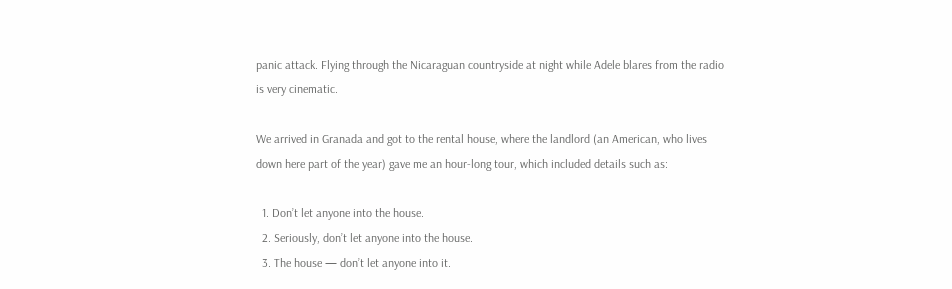panic attack. Flying through the Nicaraguan countryside at night while Adele blares from the radio is very cinematic.

We arrived in Granada and got to the rental house, where the landlord (an American, who lives down here part of the year) gave me an hour-long tour, which included details such as:

  1. Don’t let anyone into the house.
  2. Seriously, don’t let anyone into the house.
  3. The house — don’t let anyone into it.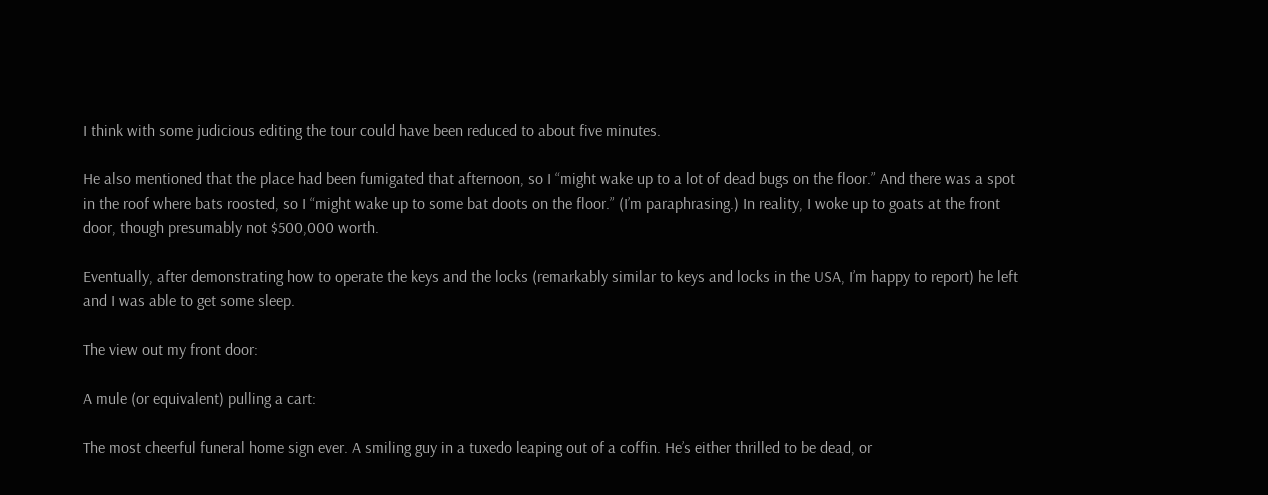I think with some judicious editing the tour could have been reduced to about five minutes.

He also mentioned that the place had been fumigated that afternoon, so I “might wake up to a lot of dead bugs on the floor.” And there was a spot in the roof where bats roosted, so I “might wake up to some bat doots on the floor.” (I’m paraphrasing.) In reality, I woke up to goats at the front door, though presumably not $500,000 worth.

Eventually, after demonstrating how to operate the keys and the locks (remarkably similar to keys and locks in the USA, I’m happy to report) he left and I was able to get some sleep.

The view out my front door:

A mule (or equivalent) pulling a cart:

The most cheerful funeral home sign ever. A smiling guy in a tuxedo leaping out of a coffin. He’s either thrilled to be dead, or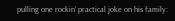pulling one rockin’ practical joke on his family: